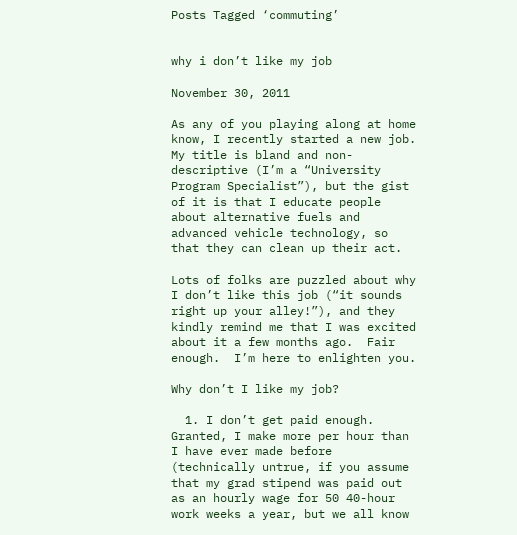Posts Tagged ‘commuting’


why i don’t like my job

November 30, 2011

As any of you playing along at home know, I recently started a new job.  My title is bland and non-descriptive (I’m a “University Program Specialist”), but the gist of it is that I educate people about alternative fuels and advanced vehicle technology, so that they can clean up their act.

Lots of folks are puzzled about why I don’t like this job (“it sounds right up your alley!”), and they kindly remind me that I was excited about it a few months ago.  Fair enough.  I’m here to enlighten you.

Why don’t I like my job?

  1. I don’t get paid enough.  Granted, I make more per hour than I have ever made before (technically untrue, if you assume that my grad stipend was paid out as an hourly wage for 50 40-hour work weeks a year, but we all know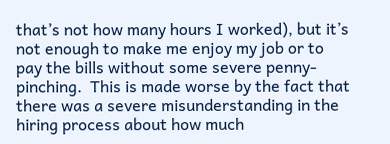that’s not how many hours I worked), but it’s not enough to make me enjoy my job or to pay the bills without some severe penny-pinching.  This is made worse by the fact that there was a severe misunderstanding in the hiring process about how much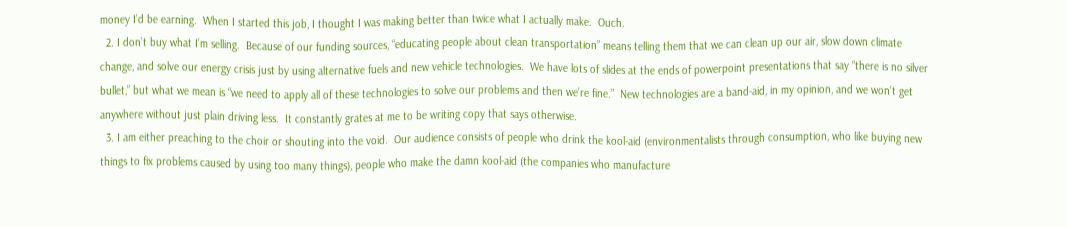money I’d be earning.  When I started this job, I thought I was making better than twice what I actually make.  Ouch.
  2. I don’t buy what I’m selling.  Because of our funding sources, “educating people about clean transportation” means telling them that we can clean up our air, slow down climate change, and solve our energy crisis just by using alternative fuels and new vehicle technologies.  We have lots of slides at the ends of powerpoint presentations that say “there is no silver bullet,” but what we mean is “we need to apply all of these technologies to solve our problems and then we’re fine.”  New technologies are a band-aid, in my opinion, and we won’t get anywhere without just plain driving less.  It constantly grates at me to be writing copy that says otherwise.
  3. I am either preaching to the choir or shouting into the void.  Our audience consists of people who drink the kool-aid (environmentalists through consumption, who like buying new things to fix problems caused by using too many things), people who make the damn kool-aid (the companies who manufacture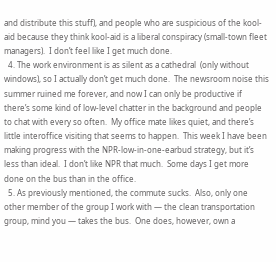and distribute this stuff), and people who are suspicious of the kool-aid because they think kool-aid is a liberal conspiracy (small-town fleet managers).  I don’t feel like I get much done.
  4. The work environment is as silent as a cathedral  (only without windows), so I actually don’t get much done.  The newsroom noise this summer ruined me forever, and now I can only be productive if there’s some kind of low-level chatter in the background and people to chat with every so often.  My office mate likes quiet, and there’s little interoffice visiting that seems to happen.  This week I have been making progress with the NPR-low-in-one-earbud strategy, but it’s less than ideal.  I don’t like NPR that much.  Some days I get more done on the bus than in the office.
  5. As previously mentioned, the commute sucks.  Also, only one other member of the group I work with — the clean transportation group, mind you — takes the bus.  One does, however, own a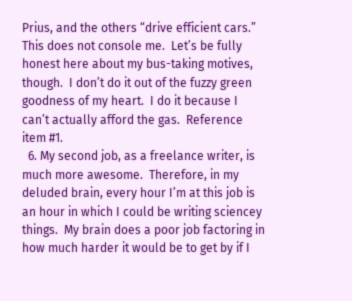Prius, and the others “drive efficient cars.”  This does not console me.  Let’s be fully honest here about my bus-taking motives, though.  I don’t do it out of the fuzzy green goodness of my heart.  I do it because I can’t actually afford the gas.  Reference item #1.
  6. My second job, as a freelance writer, is much more awesome.  Therefore, in my deluded brain, every hour I’m at this job is an hour in which I could be writing sciencey things.  My brain does a poor job factoring in how much harder it would be to get by if I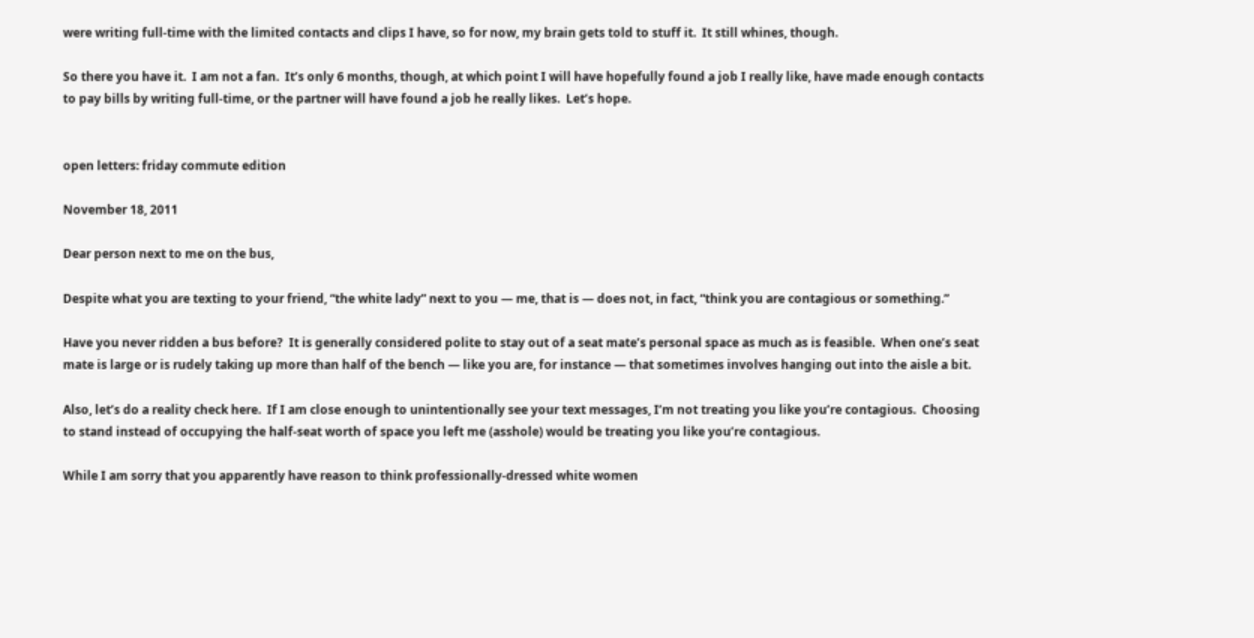were writing full-time with the limited contacts and clips I have, so for now, my brain gets told to stuff it.  It still whines, though.

So there you have it.  I am not a fan.  It’s only 6 months, though, at which point I will have hopefully found a job I really like, have made enough contacts to pay bills by writing full-time, or the partner will have found a job he really likes.  Let’s hope.


open letters: friday commute edition

November 18, 2011

Dear person next to me on the bus,

Despite what you are texting to your friend, “the white lady” next to you — me, that is — does not, in fact, “think you are contagious or something.”

Have you never ridden a bus before?  It is generally considered polite to stay out of a seat mate’s personal space as much as is feasible.  When one’s seat mate is large or is rudely taking up more than half of the bench — like you are, for instance — that sometimes involves hanging out into the aisle a bit.

Also, let’s do a reality check here.  If I am close enough to unintentionally see your text messages, I’m not treating you like you’re contagious.  Choosing to stand instead of occupying the half-seat worth of space you left me (asshole) would be treating you like you’re contagious.

While I am sorry that you apparently have reason to think professionally-dressed white women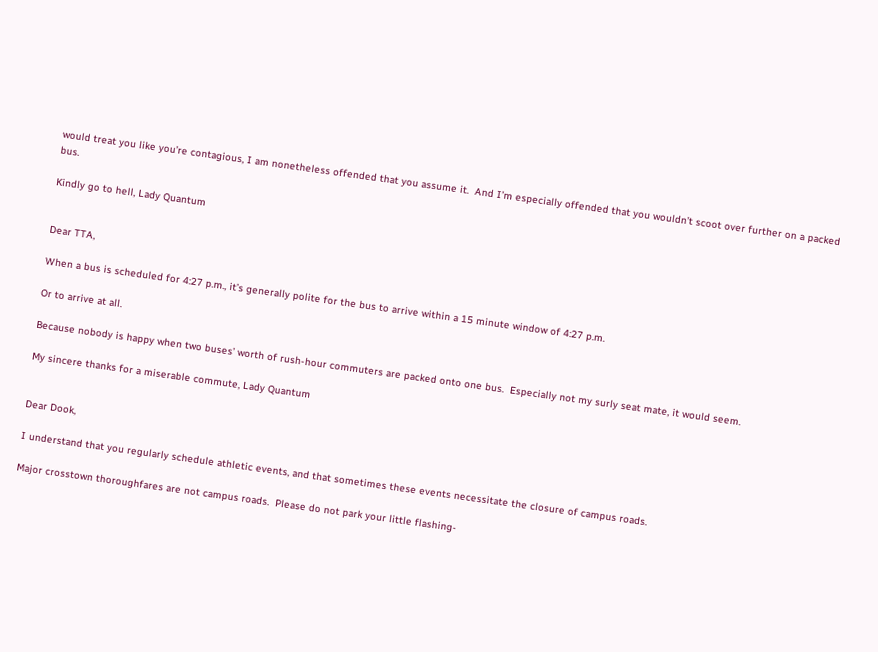would treat you like you’re contagious, I am nonetheless offended that you assume it.  And I’m especially offended that you wouldn’t scoot over further on a packed bus.

Kindly go to hell, Lady Quantum


Dear TTA,

When a bus is scheduled for 4:27 p.m., it’s generally polite for the bus to arrive within a 15 minute window of 4:27 p.m.

Or to arrive at all.

Because nobody is happy when two buses’ worth of rush-hour commuters are packed onto one bus.  Especially not my surly seat mate, it would seem.

My sincere thanks for a miserable commute, Lady Quantum


Dear Dook,

I understand that you regularly schedule athletic events, and that sometimes these events necessitate the closure of campus roads.

Major crosstown thoroughfares are not campus roads.  Please do not park your little flashing-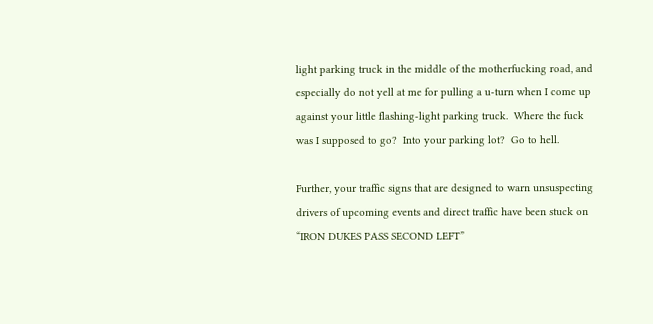light parking truck in the middle of the motherfucking road, and especially do not yell at me for pulling a u-turn when I come up against your little flashing-light parking truck.  Where the fuck was I supposed to go?  Into your parking lot?  Go to hell.

Further, your traffic signs that are designed to warn unsuspecting drivers of upcoming events and direct traffic have been stuck on “IRON DUKES PASS SECOND LEFT”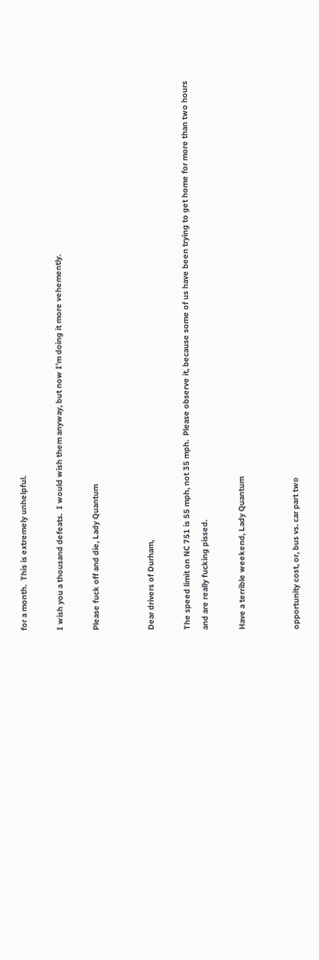for a month.  This is extremely unhelpful.

I wish you a thousand defeats.  I would wish them anyway, but now I’m doing it more vehemently.

Please fuck off and die, Lady Quantum


Dear drivers of Durham,

The speed limit on NC 751 is 55 mph, not 35 mph.  Please observe it, because some of us have been trying to get home for more than two hours and are really fucking pissed.

Have a terrible weekend, Lady Quantum


opportunity cost, or, bus vs. car part two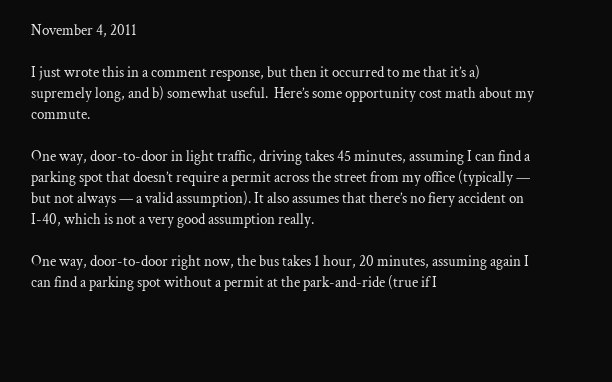November 4, 2011

I just wrote this in a comment response, but then it occurred to me that it’s a) supremely long, and b) somewhat useful.  Here’s some opportunity cost math about my commute.

One way, door-to-door in light traffic, driving takes 45 minutes, assuming I can find a parking spot that doesn’t require a permit across the street from my office (typically — but not always — a valid assumption). It also assumes that there’s no fiery accident on I-40, which is not a very good assumption really.

One way, door-to-door right now, the bus takes 1 hour, 20 minutes, assuming again I can find a parking spot without a permit at the park-and-ride (true if I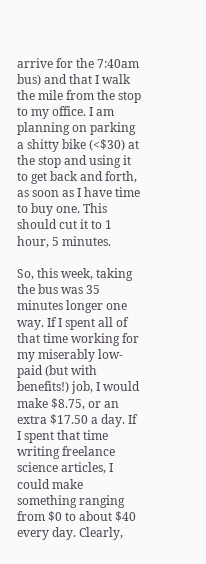arrive for the 7:40am bus) and that I walk the mile from the stop to my office. I am planning on parking a shitty bike (<$30) at the stop and using it to get back and forth, as soon as I have time to buy one. This should cut it to 1 hour, 5 minutes.

So, this week, taking the bus was 35 minutes longer one way. If I spent all of that time working for my miserably low-paid (but with benefits!) job, I would make $8.75, or an extra $17.50 a day. If I spent that time writing freelance science articles, I could make something ranging from $0 to about $40 every day. Clearly,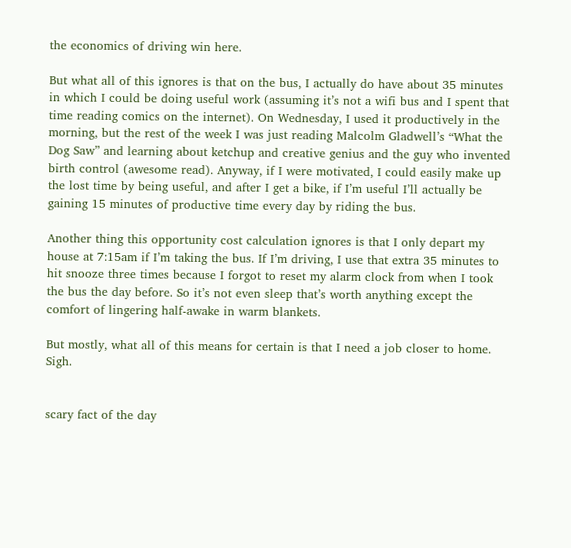the economics of driving win here.

But what all of this ignores is that on the bus, I actually do have about 35 minutes in which I could be doing useful work (assuming it’s not a wifi bus and I spent that time reading comics on the internet). On Wednesday, I used it productively in the morning, but the rest of the week I was just reading Malcolm Gladwell’s “What the Dog Saw” and learning about ketchup and creative genius and the guy who invented birth control (awesome read). Anyway, if I were motivated, I could easily make up the lost time by being useful, and after I get a bike, if I’m useful I’ll actually be gaining 15 minutes of productive time every day by riding the bus.

Another thing this opportunity cost calculation ignores is that I only depart my house at 7:15am if I’m taking the bus. If I’m driving, I use that extra 35 minutes to hit snooze three times because I forgot to reset my alarm clock from when I took the bus the day before. So it’s not even sleep that’s worth anything except the comfort of lingering half-awake in warm blankets.

But mostly, what all of this means for certain is that I need a job closer to home.  Sigh.


scary fact of the day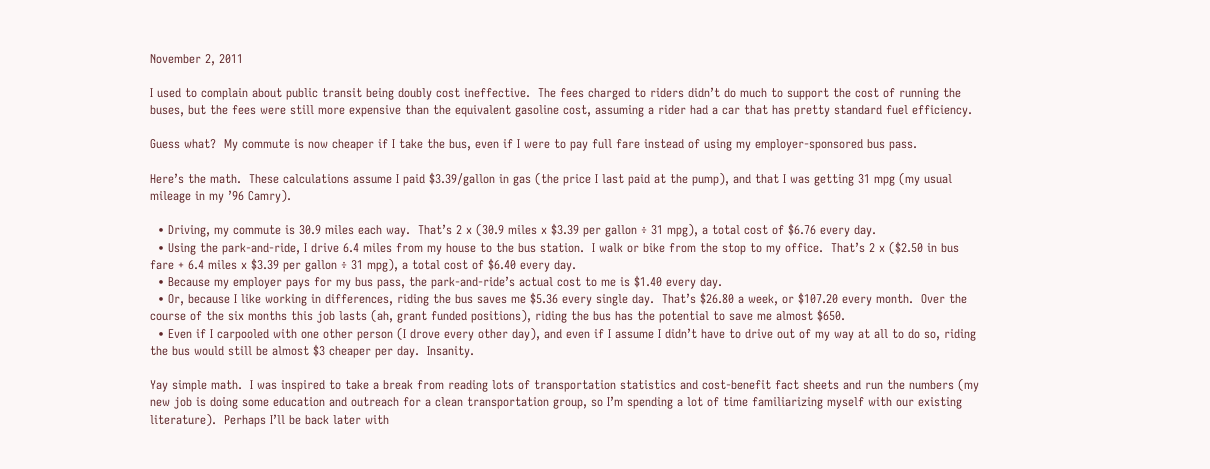November 2, 2011

I used to complain about public transit being doubly cost ineffective.  The fees charged to riders didn’t do much to support the cost of running the buses, but the fees were still more expensive than the equivalent gasoline cost, assuming a rider had a car that has pretty standard fuel efficiency.

Guess what?  My commute is now cheaper if I take the bus, even if I were to pay full fare instead of using my employer-sponsored bus pass.

Here’s the math.  These calculations assume I paid $3.39/gallon in gas (the price I last paid at the pump), and that I was getting 31 mpg (my usual mileage in my ’96 Camry).

  • Driving, my commute is 30.9 miles each way.  That’s 2 x (30.9 miles x $3.39 per gallon ÷ 31 mpg), a total cost of $6.76 every day.
  • Using the park-and-ride, I drive 6.4 miles from my house to the bus station.  I walk or bike from the stop to my office.  That’s 2 x ($2.50 in bus fare + 6.4 miles x $3.39 per gallon ÷ 31 mpg), a total cost of $6.40 every day.
  • Because my employer pays for my bus pass, the park-and-ride’s actual cost to me is $1.40 every day.
  • Or, because I like working in differences, riding the bus saves me $5.36 every single day.  That’s $26.80 a week, or $107.20 every month.  Over the course of the six months this job lasts (ah, grant funded positions), riding the bus has the potential to save me almost $650.
  • Even if I carpooled with one other person (I drove every other day), and even if I assume I didn’t have to drive out of my way at all to do so, riding the bus would still be almost $3 cheaper per day.  Insanity.

Yay simple math.  I was inspired to take a break from reading lots of transportation statistics and cost-benefit fact sheets and run the numbers (my new job is doing some education and outreach for a clean transportation group, so I’m spending a lot of time familiarizing myself with our existing literature).  Perhaps I’ll be back later with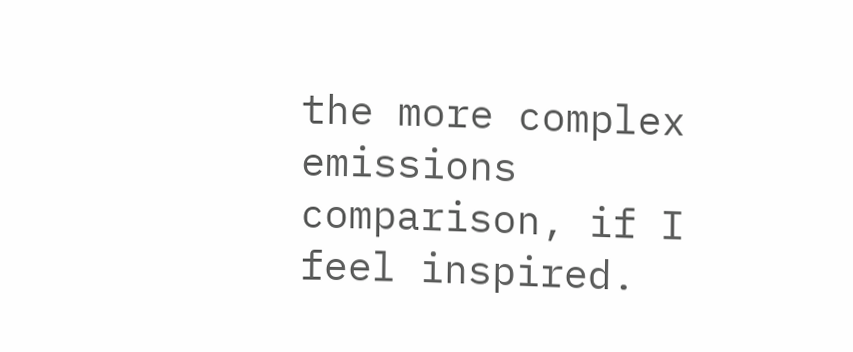the more complex emissions comparison, if I feel inspired.